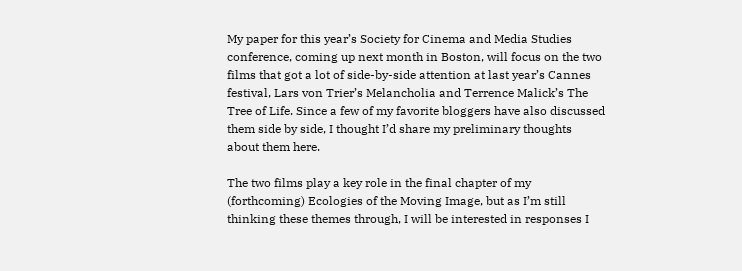My paper for this year’s Society for Cinema and Media Studies conference, coming up next month in Boston, will focus on the two films that got a lot of side-by-side attention at last year’s Cannes festival, Lars von Trier’s Melancholia and Terrence Malick’s The Tree of Life. Since a few of my favorite bloggers have also discussed them side by side, I thought I’d share my preliminary thoughts about them here.

The two films play a key role in the final chapter of my (forthcoming) Ecologies of the Moving Image, but as I’m still thinking these themes through, I will be interested in responses I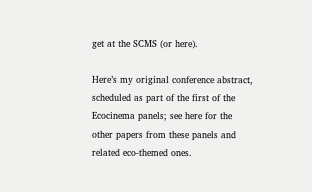get at the SCMS (or here).

Here’s my original conference abstract, scheduled as part of the first of the Ecocinema panels; see here for the other papers from these panels and related eco-themed ones.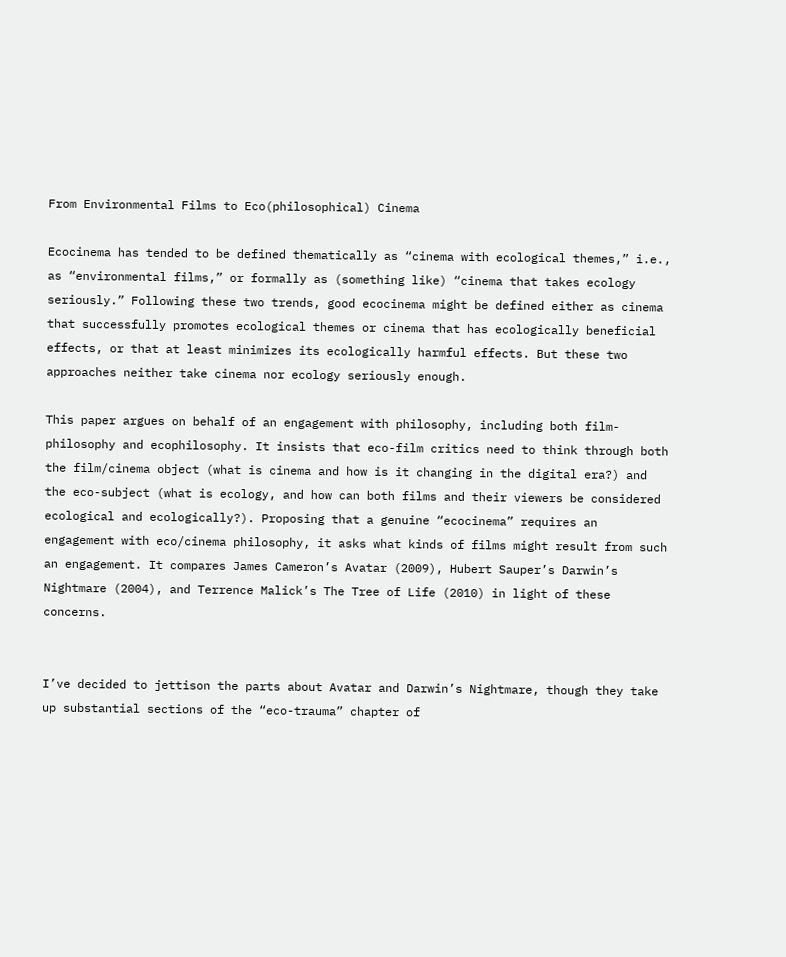From Environmental Films to Eco(philosophical) Cinema

Ecocinema has tended to be defined thematically as “cinema with ecological themes,” i.e., as “environmental films,” or formally as (something like) “cinema that takes ecology seriously.” Following these two trends, good ecocinema might be defined either as cinema that successfully promotes ecological themes or cinema that has ecologically beneficial effects, or that at least minimizes its ecologically harmful effects. But these two approaches neither take cinema nor ecology seriously enough.

This paper argues on behalf of an engagement with philosophy, including both film-philosophy and ecophilosophy. It insists that eco-film critics need to think through both the film/cinema object (what is cinema and how is it changing in the digital era?) and the eco-subject (what is ecology, and how can both films and their viewers be considered ecological and ecologically?). Proposing that a genuine “ecocinema” requires an engagement with eco/cinema philosophy, it asks what kinds of films might result from such an engagement. It compares James Cameron’s Avatar (2009), Hubert Sauper’s Darwin’s Nightmare (2004), and Terrence Malick’s The Tree of Life (2010) in light of these concerns.


I’ve decided to jettison the parts about Avatar and Darwin’s Nightmare, though they take up substantial sections of the “eco-trauma” chapter of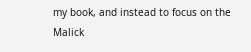my book, and instead to focus on the Malick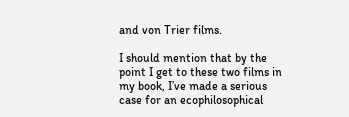and von Trier films.

I should mention that by the point I get to these two films in my book, I’ve made a serious case for an ecophilosophical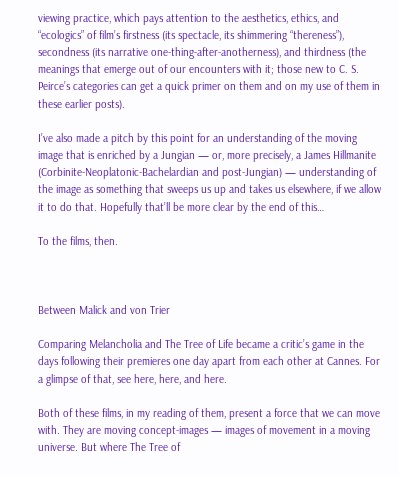viewing practice, which pays attention to the aesthetics, ethics, and “ecologics” of film’s firstness (its spectacle, its shimmering “thereness”), secondness (its narrative one-thing-after-anotherness), and thirdness (the meanings that emerge out of our encounters with it; those new to C. S. Peirce’s categories can get a quick primer on them and on my use of them in these earlier posts).

I’ve also made a pitch by this point for an understanding of the moving image that is enriched by a Jungian — or, more precisely, a James Hillmanite (Corbinite-Neoplatonic-Bachelardian and post-Jungian) — understanding of the image as something that sweeps us up and takes us elsewhere, if we allow it to do that. Hopefully that’ll be more clear by the end of this…

To the films, then.



Between Malick and von Trier

Comparing Melancholia and The Tree of Life became a critic’s game in the days following their premieres one day apart from each other at Cannes. For a glimpse of that, see here, here, and here.

Both of these films, in my reading of them, present a force that we can move with. They are moving concept-images — images of movement in a moving universe. But where The Tree of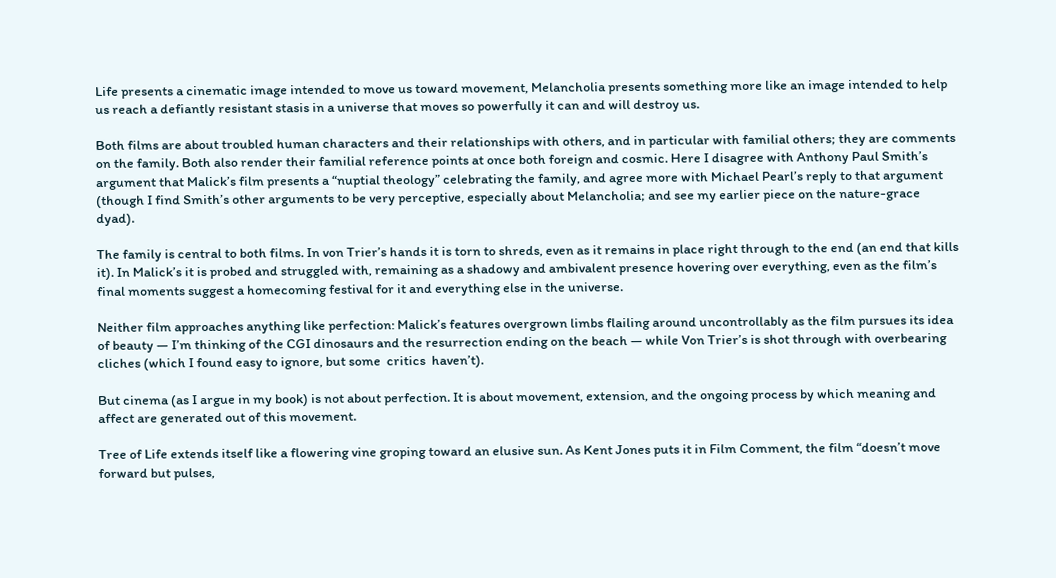Life presents a cinematic image intended to move us toward movement, Melancholia presents something more like an image intended to help us reach a defiantly resistant stasis in a universe that moves so powerfully it can and will destroy us.

Both films are about troubled human characters and their relationships with others, and in particular with familial others; they are comments on the family. Both also render their familial reference points at once both foreign and cosmic. Here I disagree with Anthony Paul Smith’s argument that Malick’s film presents a “nuptial theology” celebrating the family, and agree more with Michael Pearl’s reply to that argument (though I find Smith’s other arguments to be very perceptive, especially about Melancholia; and see my earlier piece on the nature-grace dyad).

The family is central to both films. In von Trier’s hands it is torn to shreds, even as it remains in place right through to the end (an end that kills it). In Malick’s it is probed and struggled with, remaining as a shadowy and ambivalent presence hovering over everything, even as the film’s final moments suggest a homecoming festival for it and everything else in the universe.

Neither film approaches anything like perfection: Malick’s features overgrown limbs flailing around uncontrollably as the film pursues its idea of beauty — I’m thinking of the CGI dinosaurs and the resurrection ending on the beach — while Von Trier’s is shot through with overbearing cliches (which I found easy to ignore, but some  critics  haven’t).

But cinema (as I argue in my book) is not about perfection. It is about movement, extension, and the ongoing process by which meaning and affect are generated out of this movement.

Tree of Life extends itself like a flowering vine groping toward an elusive sun. As Kent Jones puts it in Film Comment, the film “doesn’t move forward but pulses,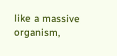like a massive organism,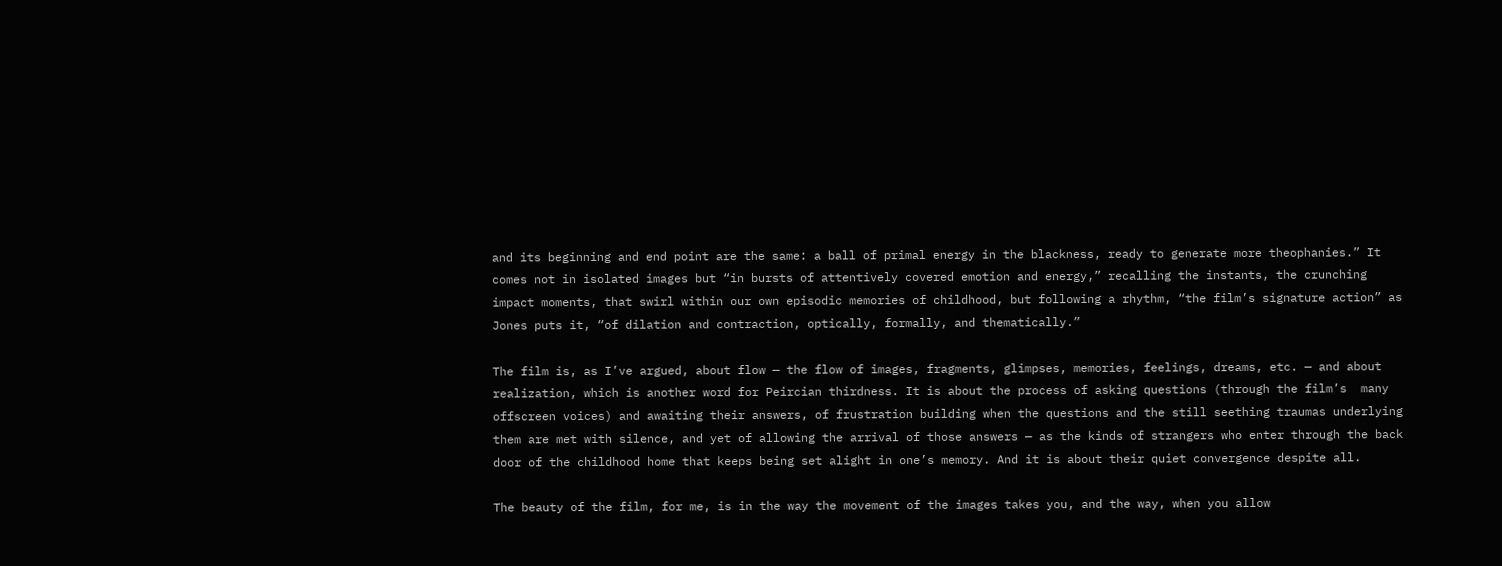and its beginning and end point are the same: a ball of primal energy in the blackness, ready to generate more theophanies.” It comes not in isolated images but “in bursts of attentively covered emotion and energy,” recalling the instants, the crunching impact moments, that swirl within our own episodic memories of childhood, but following a rhythm, “the film’s signature action” as Jones puts it, “of dilation and contraction, optically, formally, and thematically.”

The film is, as I’ve argued, about flow — the flow of images, fragments, glimpses, memories, feelings, dreams, etc. — and about realization, which is another word for Peircian thirdness. It is about the process of asking questions (through the film’s  many offscreen voices) and awaiting their answers, of frustration building when the questions and the still seething traumas underlying them are met with silence, and yet of allowing the arrival of those answers — as the kinds of strangers who enter through the back door of the childhood home that keeps being set alight in one’s memory. And it is about their quiet convergence despite all.

The beauty of the film, for me, is in the way the movement of the images takes you, and the way, when you allow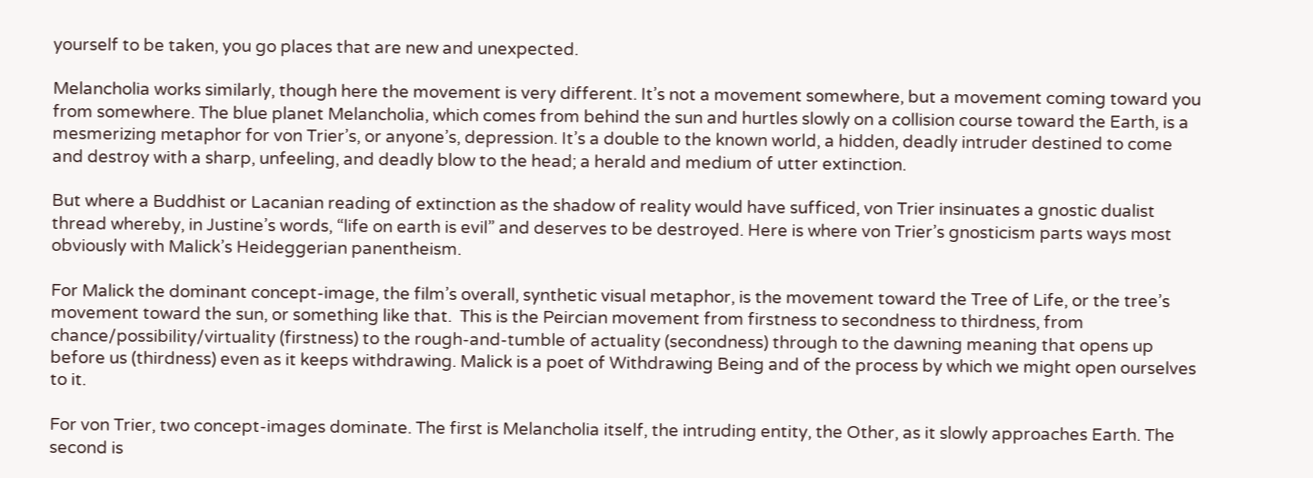yourself to be taken, you go places that are new and unexpected.

Melancholia works similarly, though here the movement is very different. It’s not a movement somewhere, but a movement coming toward you from somewhere. The blue planet Melancholia, which comes from behind the sun and hurtles slowly on a collision course toward the Earth, is a mesmerizing metaphor for von Trier’s, or anyone’s, depression. It’s a double to the known world, a hidden, deadly intruder destined to come and destroy with a sharp, unfeeling, and deadly blow to the head; a herald and medium of utter extinction.

But where a Buddhist or Lacanian reading of extinction as the shadow of reality would have sufficed, von Trier insinuates a gnostic dualist thread whereby, in Justine’s words, “life on earth is evil” and deserves to be destroyed. Here is where von Trier’s gnosticism parts ways most obviously with Malick’s Heideggerian panentheism.

For Malick the dominant concept-image, the film’s overall, synthetic visual metaphor, is the movement toward the Tree of Life, or the tree’s movement toward the sun, or something like that.  This is the Peircian movement from firstness to secondness to thirdness, from chance/possibility/virtuality (firstness) to the rough-and-tumble of actuality (secondness) through to the dawning meaning that opens up before us (thirdness) even as it keeps withdrawing. Malick is a poet of Withdrawing Being and of the process by which we might open ourselves to it.

For von Trier, two concept-images dominate. The first is Melancholia itself, the intruding entity, the Other, as it slowly approaches Earth. The second is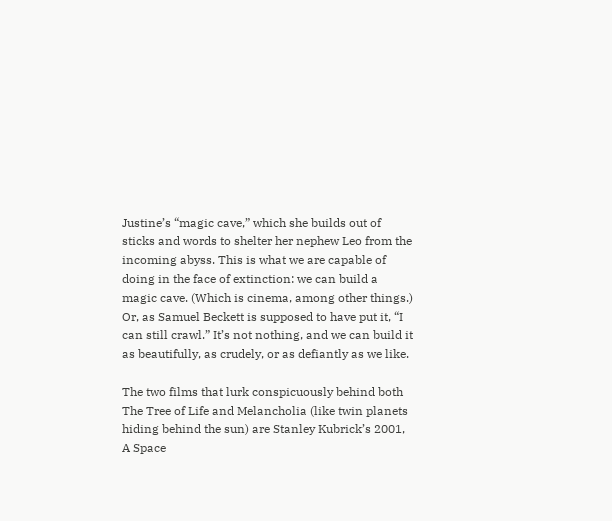Justine’s “magic cave,” which she builds out of sticks and words to shelter her nephew Leo from the incoming abyss. This is what we are capable of doing in the face of extinction: we can build a magic cave. (Which is cinema, among other things.) Or, as Samuel Beckett is supposed to have put it, “I can still crawl.” It’s not nothing, and we can build it as beautifully, as crudely, or as defiantly as we like.

The two films that lurk conspicuously behind both The Tree of Life and Melancholia (like twin planets hiding behind the sun) are Stanley Kubrick’s 2001, A Space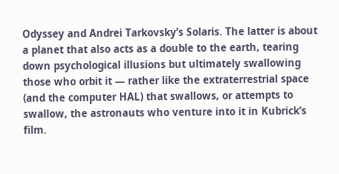Odyssey and Andrei Tarkovsky’s Solaris. The latter is about a planet that also acts as a double to the earth, tearing down psychological illusions but ultimately swallowing those who orbit it — rather like the extraterrestrial space (and the computer HAL) that swallows, or attempts to swallow, the astronauts who venture into it in Kubrick’s film.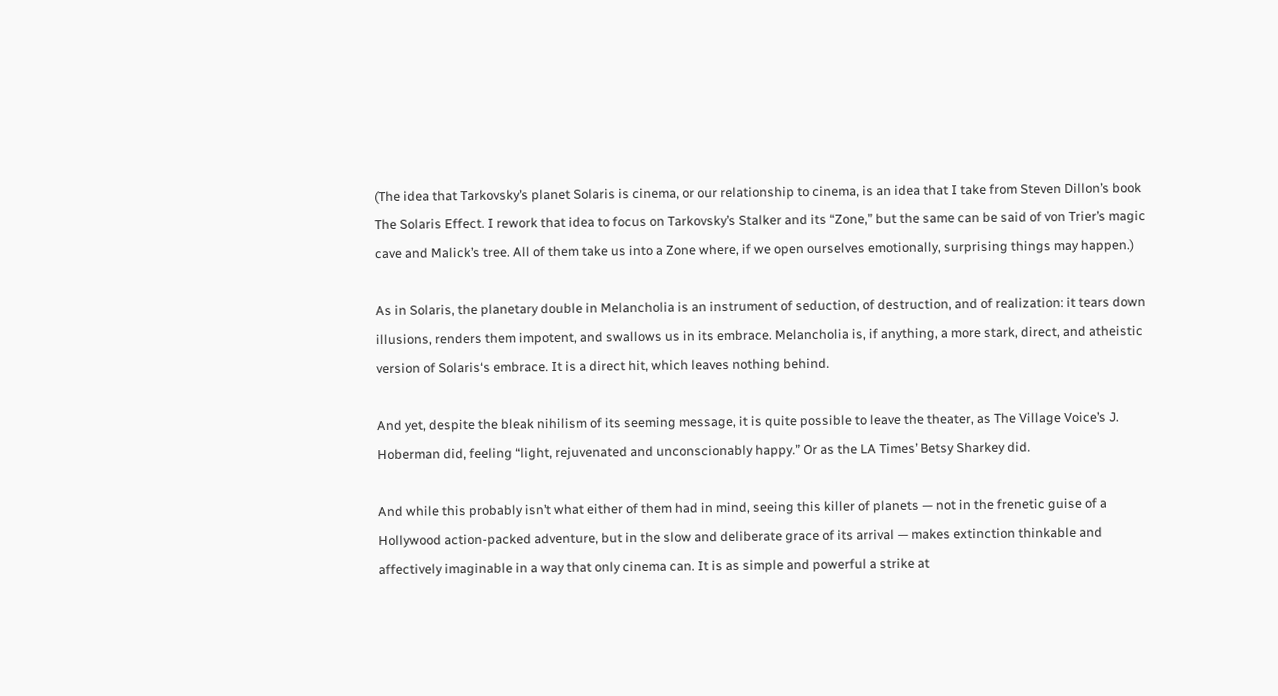(The idea that Tarkovsky’s planet Solaris is cinema, or our relationship to cinema, is an idea that I take from Steven Dillon’s book The Solaris Effect. I rework that idea to focus on Tarkovsky’s Stalker and its “Zone,” but the same can be said of von Trier’s magic cave and Malick’s tree. All of them take us into a Zone where, if we open ourselves emotionally, surprising things may happen.)

As in Solaris, the planetary double in Melancholia is an instrument of seduction, of destruction, and of realization: it tears down illusions, renders them impotent, and swallows us in its embrace. Melancholia is, if anything, a more stark, direct, and atheistic version of Solaris‘s embrace. It is a direct hit, which leaves nothing behind.

And yet, despite the bleak nihilism of its seeming message, it is quite possible to leave the theater, as The Village Voice’s J. Hoberman did, feeling “light, rejuvenated and unconscionably happy.” Or as the LA Times’ Betsy Sharkey did.

And while this probably isn’t what either of them had in mind, seeing this killer of planets — not in the frenetic guise of a Hollywood action-packed adventure, but in the slow and deliberate grace of its arrival — makes extinction thinkable and affectively imaginable in a way that only cinema can. It is as simple and powerful a strike at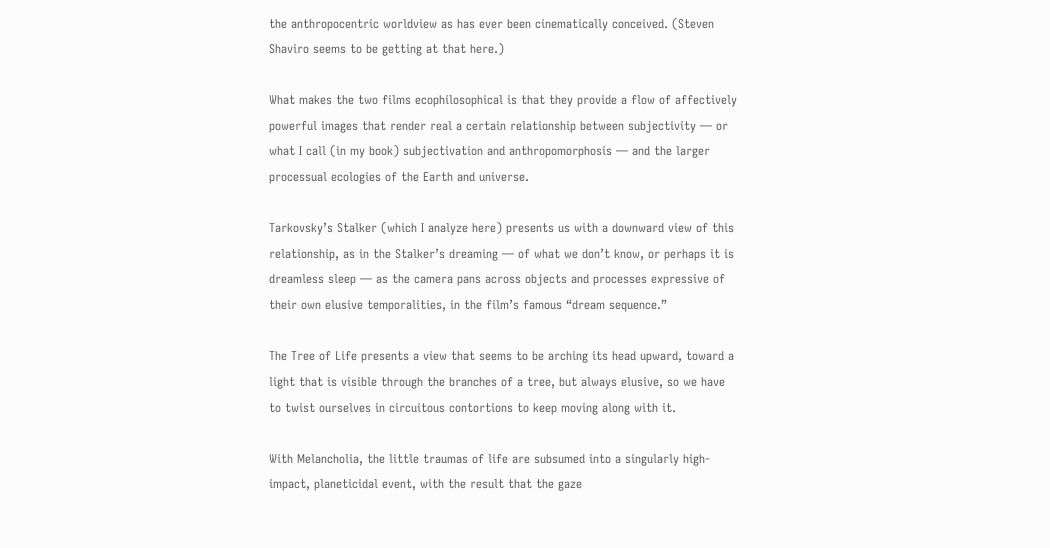the anthropocentric worldview as has ever been cinematically conceived. (Steven Shaviro seems to be getting at that here.)

What makes the two films ecophilosophical is that they provide a flow of affectively powerful images that render real a certain relationship between subjectivity — or what I call (in my book) subjectivation and anthropomorphosis — and the larger processual ecologies of the Earth and universe.

Tarkovsky’s Stalker (which I analyze here) presents us with a downward view of this relationship, as in the Stalker’s dreaming — of what we don’t know, or perhaps it is dreamless sleep — as the camera pans across objects and processes expressive of their own elusive temporalities, in the film’s famous “dream sequence.”

The Tree of Life presents a view that seems to be arching its head upward, toward a light that is visible through the branches of a tree, but always elusive, so we have to twist ourselves in circuitous contortions to keep moving along with it.

With Melancholia, the little traumas of life are subsumed into a singularly high-impact, planeticidal event, with the result that the gaze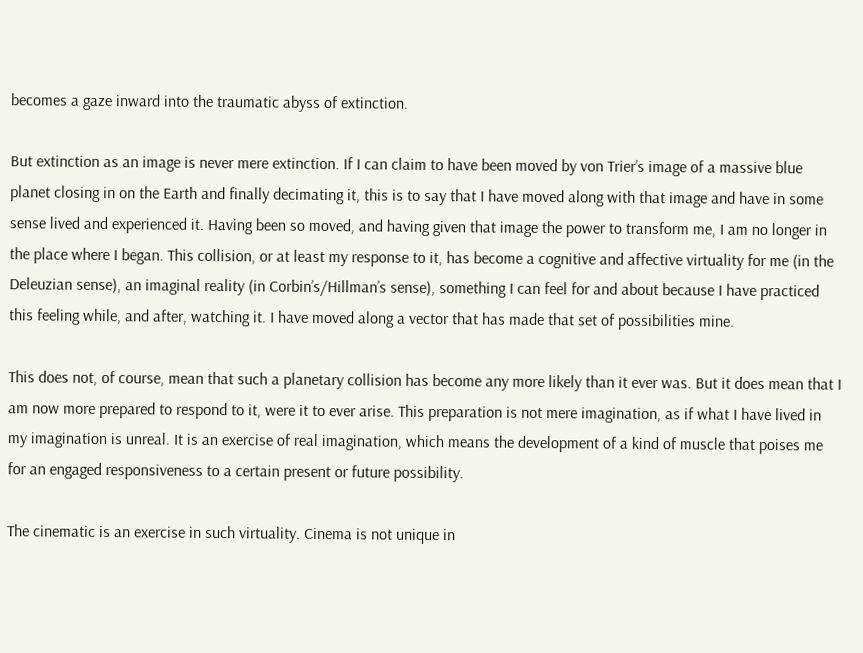becomes a gaze inward into the traumatic abyss of extinction.

But extinction as an image is never mere extinction. If I can claim to have been moved by von Trier’s image of a massive blue planet closing in on the Earth and finally decimating it, this is to say that I have moved along with that image and have in some sense lived and experienced it. Having been so moved, and having given that image the power to transform me, I am no longer in the place where I began. This collision, or at least my response to it, has become a cognitive and affective virtuality for me (in the Deleuzian sense), an imaginal reality (in Corbin’s/Hillman’s sense), something I can feel for and about because I have practiced this feeling while, and after, watching it. I have moved along a vector that has made that set of possibilities mine.

This does not, of course, mean that such a planetary collision has become any more likely than it ever was. But it does mean that I am now more prepared to respond to it, were it to ever arise. This preparation is not mere imagination, as if what I have lived in my imagination is unreal. It is an exercise of real imagination, which means the development of a kind of muscle that poises me for an engaged responsiveness to a certain present or future possibility.

The cinematic is an exercise in such virtuality. Cinema is not unique in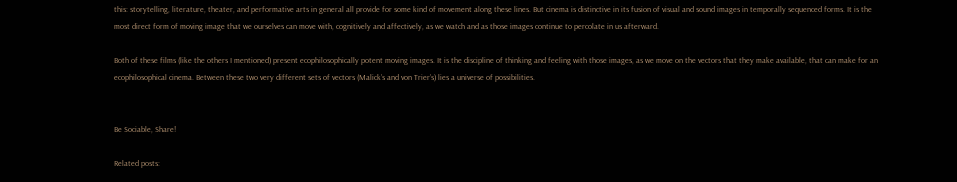this: storytelling, literature, theater, and performative arts in general all provide for some kind of movement along these lines. But cinema is distinctive in its fusion of visual and sound images in temporally sequenced forms. It is the most direct form of moving image that we ourselves can move with, cognitively and affectively, as we watch and as those images continue to percolate in us afterward.

Both of these films (like the others I mentioned) present ecophilosophically potent moving images. It is the discipline of thinking and feeling with those images, as we move on the vectors that they make available, that can make for an ecophilosophical cinema. Between these two very different sets of vectors (Malick’s and von Trier’s) lies a universe of possibilities.


Be Sociable, Share!

Related posts: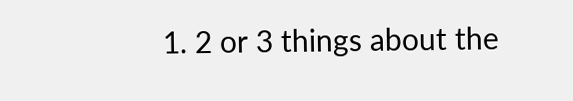1. 2 or 3 things about the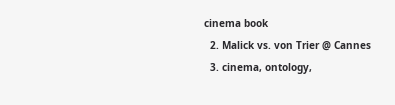cinema book
  2. Malick vs. von Trier @ Cannes
  3. cinema, ontology,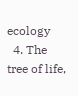ecology
  4. The tree of life,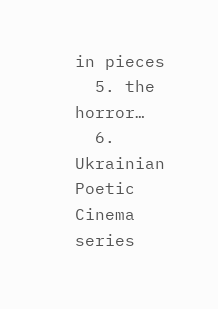in pieces
  5. the horror…
  6. Ukrainian Poetic Cinema series